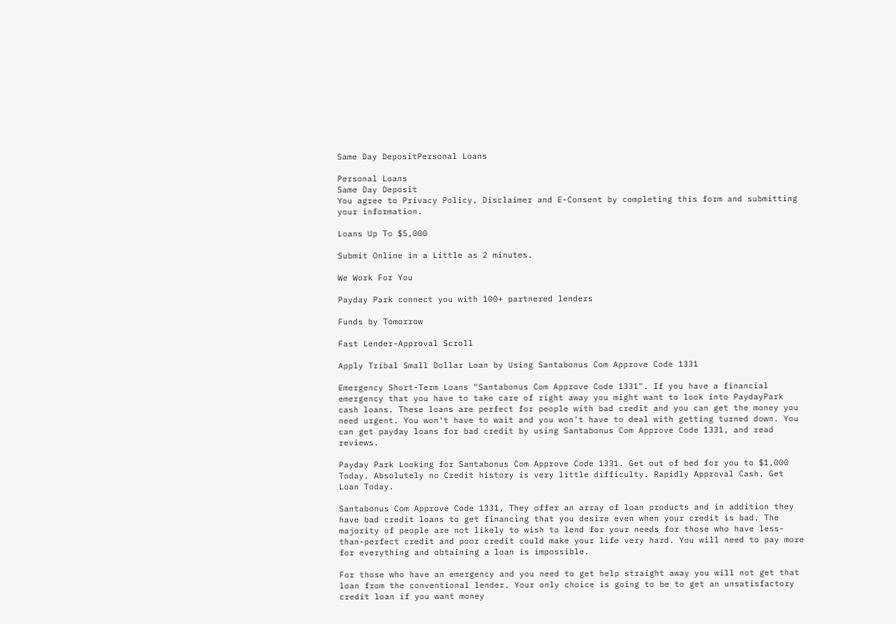Same Day DepositPersonal Loans

Personal Loans
Same Day Deposit
You agree to Privacy Policy, Disclaimer and E-Consent by completing this form and submitting your information.

Loans Up To $5,000

Submit Online in a Little as 2 minutes.

We Work For You

Payday Park connect you with 100+ partnered lenders

Funds by Tomorrow

Fast Lender-Approval Scroll

Apply Tribal Small Dollar Loan by Using Santabonus Com Approve Code 1331

Emergency Short-Term Loans "Santabonus Com Approve Code 1331". If you have a financial emergency that you have to take care of right away you might want to look into PaydayPark cash loans. These loans are perfect for people with bad credit and you can get the money you need urgent. You won't have to wait and you won't have to deal with getting turned down. You can get payday loans for bad credit by using Santabonus Com Approve Code 1331, and read reviews.

Payday Park Looking for Santabonus Com Approve Code 1331. Get out of bed for you to $1,000 Today. Absolutely no Credit history is very little difficulty. Rapidly Approval Cash. Get Loan Today.

Santabonus Com Approve Code 1331, They offer an array of loan products and in addition they have bad credit loans to get financing that you desire even when your credit is bad. The majority of people are not likely to wish to lend for your needs for those who have less-than-perfect credit and poor credit could make your life very hard. You will need to pay more for everything and obtaining a loan is impossible.

For those who have an emergency and you need to get help straight away you will not get that loan from the conventional lender. Your only choice is going to be to get an unsatisfactory credit loan if you want money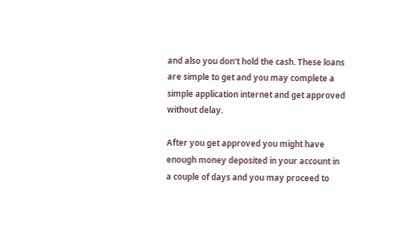and also you don't hold the cash. These loans are simple to get and you may complete a simple application internet and get approved without delay.

After you get approved you might have enough money deposited in your account in a couple of days and you may proceed to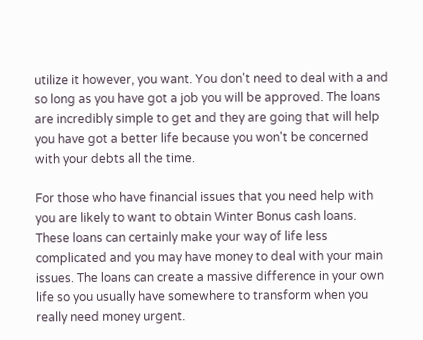utilize it however, you want. You don't need to deal with a and so long as you have got a job you will be approved. The loans are incredibly simple to get and they are going that will help you have got a better life because you won't be concerned with your debts all the time.

For those who have financial issues that you need help with you are likely to want to obtain Winter Bonus cash loans. These loans can certainly make your way of life less complicated and you may have money to deal with your main issues. The loans can create a massive difference in your own life so you usually have somewhere to transform when you really need money urgent.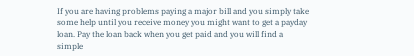If you are having problems paying a major bill and you simply take some help until you receive money you might want to get a payday loan. Pay the loan back when you get paid and you will find a simple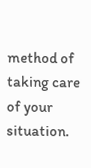method of taking care of your situation.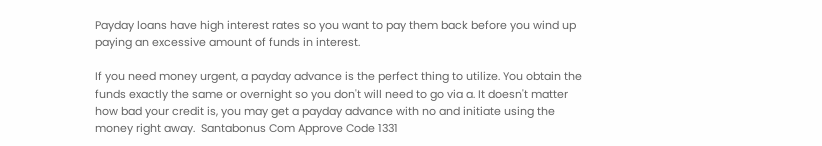Payday loans have high interest rates so you want to pay them back before you wind up paying an excessive amount of funds in interest.

If you need money urgent, a payday advance is the perfect thing to utilize. You obtain the funds exactly the same or overnight so you don't will need to go via a. It doesn't matter how bad your credit is, you may get a payday advance with no and initiate using the money right away.  Santabonus Com Approve Code 1331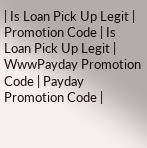| Is Loan Pick Up Legit | Promotion Code | Is Loan Pick Up Legit | WwwPayday Promotion Code | Payday Promotion Code |